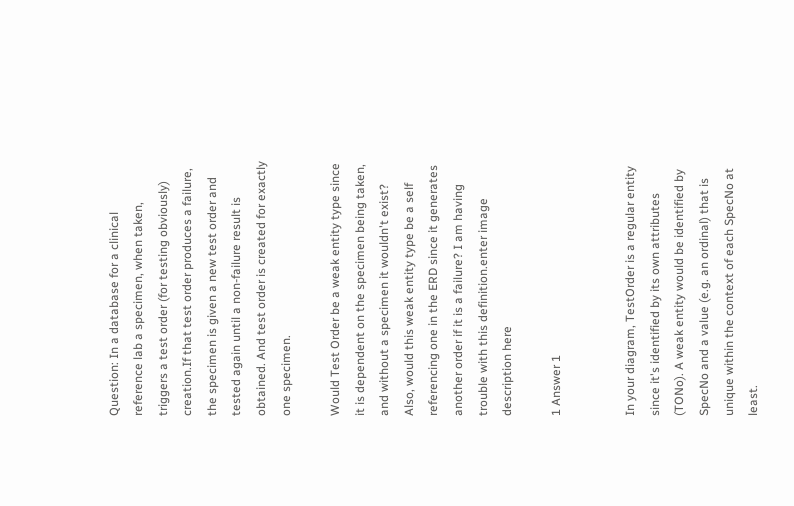Question: In a database for a clinical reference lab a specimen, when taken, triggers a test order (for testing obviously) creation.If that test order produces a failure, the specimen is given a new test order and tested again until a non-failure result is obtained. And test order is created for exactly one specimen.

Would Test Order be a weak entity type since it is dependent on the specimen being taken, and without a specimen it wouldn't exist? Also, would this weak entity type be a self referencing one in the ERD since it generates another order if it is a failure? I am having trouble with this definition.enter image description here

1 Answer 1


In your diagram, TestOrder is a regular entity since it's identified by its own attributes (TONo). A weak entity would be identified by SpecNo and a value (e.g. an ordinal) that is unique within the context of each SpecNo at least.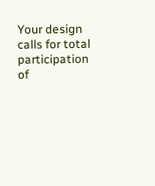Your design calls for total participation of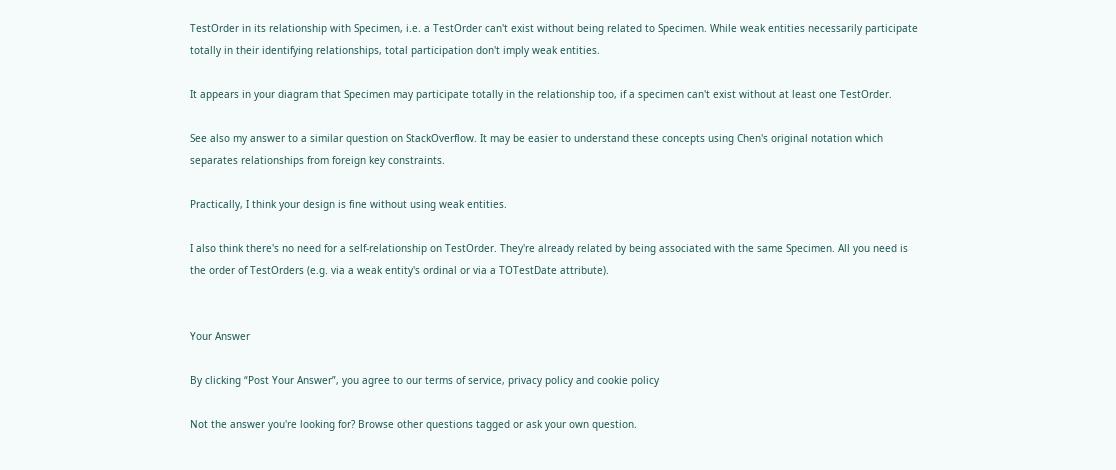TestOrder in its relationship with Specimen, i.e. a TestOrder can't exist without being related to Specimen. While weak entities necessarily participate totally in their identifying relationships, total participation don't imply weak entities.

It appears in your diagram that Specimen may participate totally in the relationship too, if a specimen can't exist without at least one TestOrder.

See also my answer to a similar question on StackOverflow. It may be easier to understand these concepts using Chen's original notation which separates relationships from foreign key constraints.

Practically, I think your design is fine without using weak entities.

I also think there's no need for a self-relationship on TestOrder. They're already related by being associated with the same Specimen. All you need is the order of TestOrders (e.g. via a weak entity's ordinal or via a TOTestDate attribute).


Your Answer

By clicking “Post Your Answer”, you agree to our terms of service, privacy policy and cookie policy

Not the answer you're looking for? Browse other questions tagged or ask your own question.